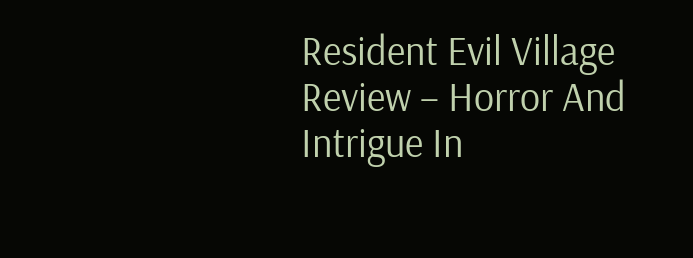Resident Evil Village Review – Horror And Intrigue In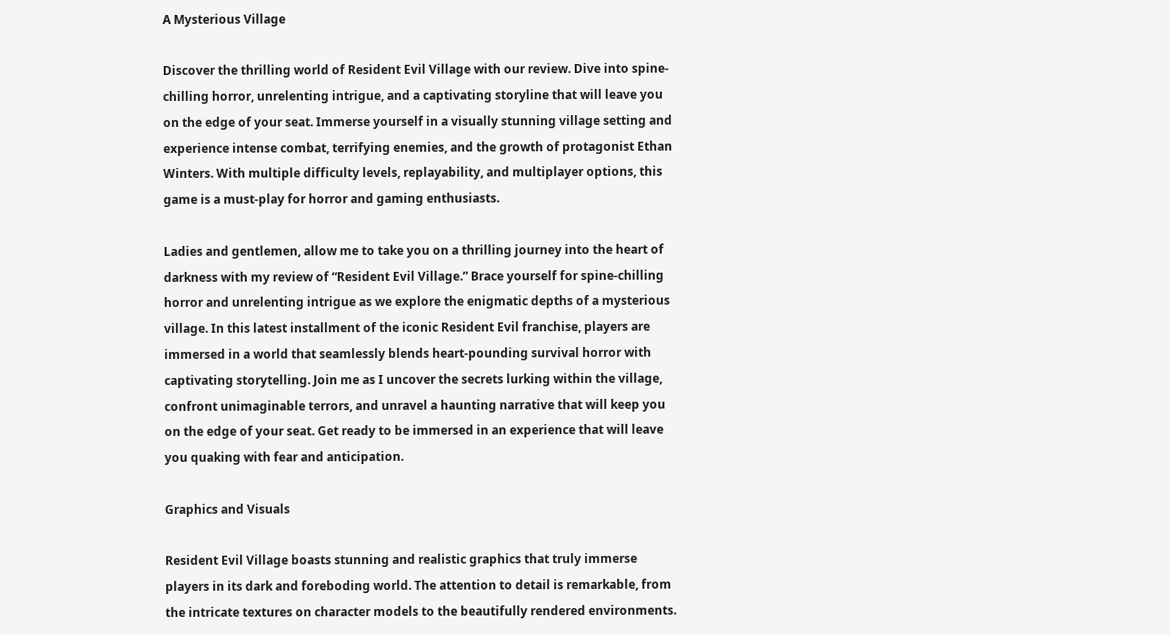A Mysterious Village

Discover the thrilling world of Resident Evil Village with our review. Dive into spine-chilling horror, unrelenting intrigue, and a captivating storyline that will leave you on the edge of your seat. Immerse yourself in a visually stunning village setting and experience intense combat, terrifying enemies, and the growth of protagonist Ethan Winters. With multiple difficulty levels, replayability, and multiplayer options, this game is a must-play for horror and gaming enthusiasts.

Ladies and gentlemen, allow me to take you on a thrilling journey into the heart of darkness with my review of “Resident Evil Village.” Brace yourself for spine-chilling horror and unrelenting intrigue as we explore the enigmatic depths of a mysterious village. In this latest installment of the iconic Resident Evil franchise, players are immersed in a world that seamlessly blends heart-pounding survival horror with captivating storytelling. Join me as I uncover the secrets lurking within the village, confront unimaginable terrors, and unravel a haunting narrative that will keep you on the edge of your seat. Get ready to be immersed in an experience that will leave you quaking with fear and anticipation.

Graphics and Visuals

Resident Evil Village boasts stunning and realistic graphics that truly immerse players in its dark and foreboding world. The attention to detail is remarkable, from the intricate textures on character models to the beautifully rendered environments.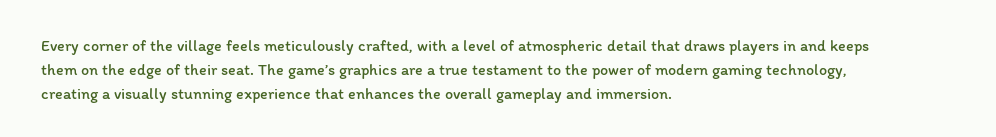Every corner of the village feels meticulously crafted, with a level of atmospheric detail that draws players in and keeps them on the edge of their seat. The game’s graphics are a true testament to the power of modern gaming technology, creating a visually stunning experience that enhances the overall gameplay and immersion.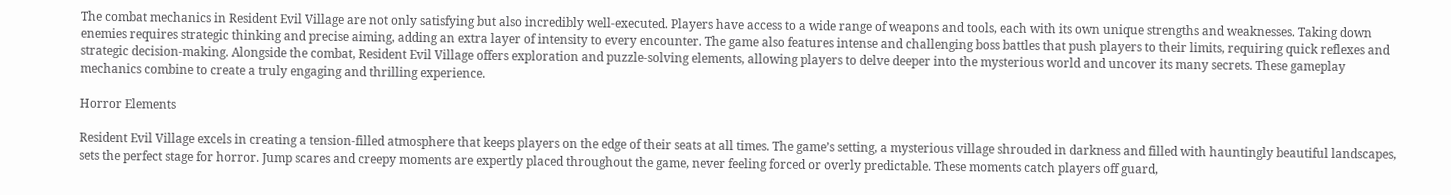The combat mechanics in Resident Evil Village are not only satisfying but also incredibly well-executed. Players have access to a wide range of weapons and tools, each with its own unique strengths and weaknesses. Taking down enemies requires strategic thinking and precise aiming, adding an extra layer of intensity to every encounter. The game also features intense and challenging boss battles that push players to their limits, requiring quick reflexes and strategic decision-making. Alongside the combat, Resident Evil Village offers exploration and puzzle-solving elements, allowing players to delve deeper into the mysterious world and uncover its many secrets. These gameplay mechanics combine to create a truly engaging and thrilling experience.

Horror Elements

Resident Evil Village excels in creating a tension-filled atmosphere that keeps players on the edge of their seats at all times. The game’s setting, a mysterious village shrouded in darkness and filled with hauntingly beautiful landscapes, sets the perfect stage for horror. Jump scares and creepy moments are expertly placed throughout the game, never feeling forced or overly predictable. These moments catch players off guard,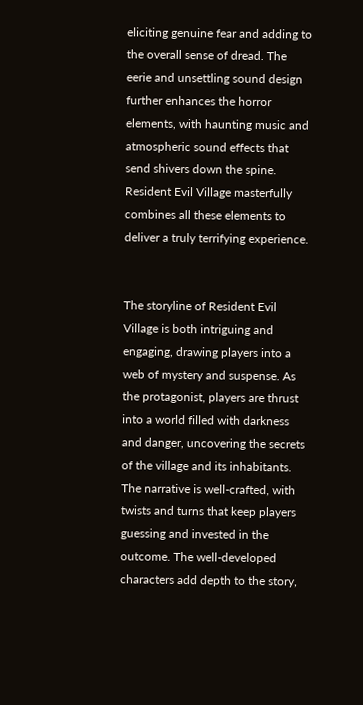eliciting genuine fear and adding to the overall sense of dread. The eerie and unsettling sound design further enhances the horror elements, with haunting music and atmospheric sound effects that send shivers down the spine. Resident Evil Village masterfully combines all these elements to deliver a truly terrifying experience.


The storyline of Resident Evil Village is both intriguing and engaging, drawing players into a web of mystery and suspense. As the protagonist, players are thrust into a world filled with darkness and danger, uncovering the secrets of the village and its inhabitants. The narrative is well-crafted, with twists and turns that keep players guessing and invested in the outcome. The well-developed characters add depth to the story,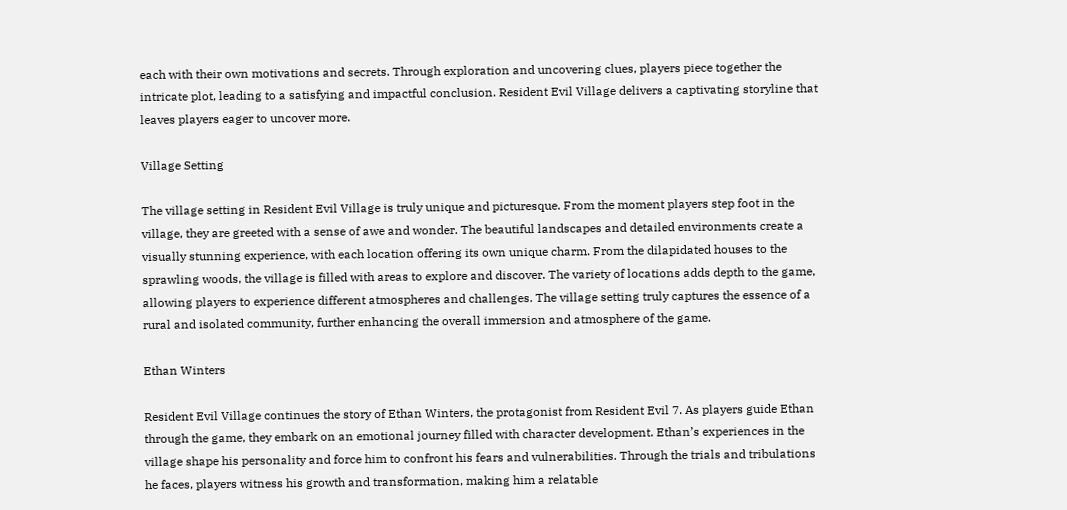each with their own motivations and secrets. Through exploration and uncovering clues, players piece together the intricate plot, leading to a satisfying and impactful conclusion. Resident Evil Village delivers a captivating storyline that leaves players eager to uncover more.

Village Setting

The village setting in Resident Evil Village is truly unique and picturesque. From the moment players step foot in the village, they are greeted with a sense of awe and wonder. The beautiful landscapes and detailed environments create a visually stunning experience, with each location offering its own unique charm. From the dilapidated houses to the sprawling woods, the village is filled with areas to explore and discover. The variety of locations adds depth to the game, allowing players to experience different atmospheres and challenges. The village setting truly captures the essence of a rural and isolated community, further enhancing the overall immersion and atmosphere of the game.

Ethan Winters

Resident Evil Village continues the story of Ethan Winters, the protagonist from Resident Evil 7. As players guide Ethan through the game, they embark on an emotional journey filled with character development. Ethan’s experiences in the village shape his personality and force him to confront his fears and vulnerabilities. Through the trials and tribulations he faces, players witness his growth and transformation, making him a relatable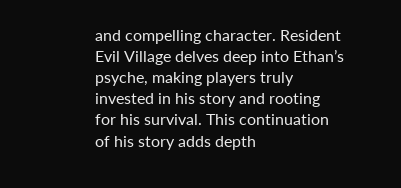and compelling character. Resident Evil Village delves deep into Ethan’s psyche, making players truly invested in his story and rooting for his survival. This continuation of his story adds depth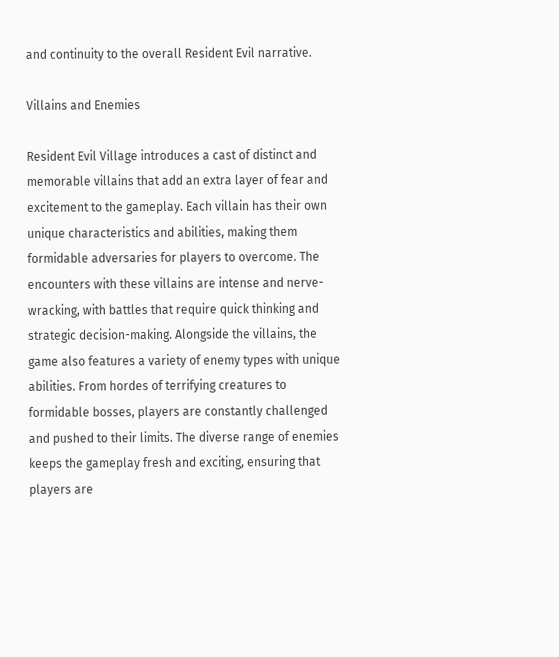and continuity to the overall Resident Evil narrative.

Villains and Enemies

Resident Evil Village introduces a cast of distinct and memorable villains that add an extra layer of fear and excitement to the gameplay. Each villain has their own unique characteristics and abilities, making them formidable adversaries for players to overcome. The encounters with these villains are intense and nerve-wracking, with battles that require quick thinking and strategic decision-making. Alongside the villains, the game also features a variety of enemy types with unique abilities. From hordes of terrifying creatures to formidable bosses, players are constantly challenged and pushed to their limits. The diverse range of enemies keeps the gameplay fresh and exciting, ensuring that players are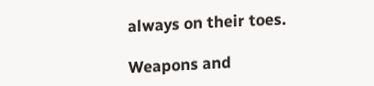always on their toes.

Weapons and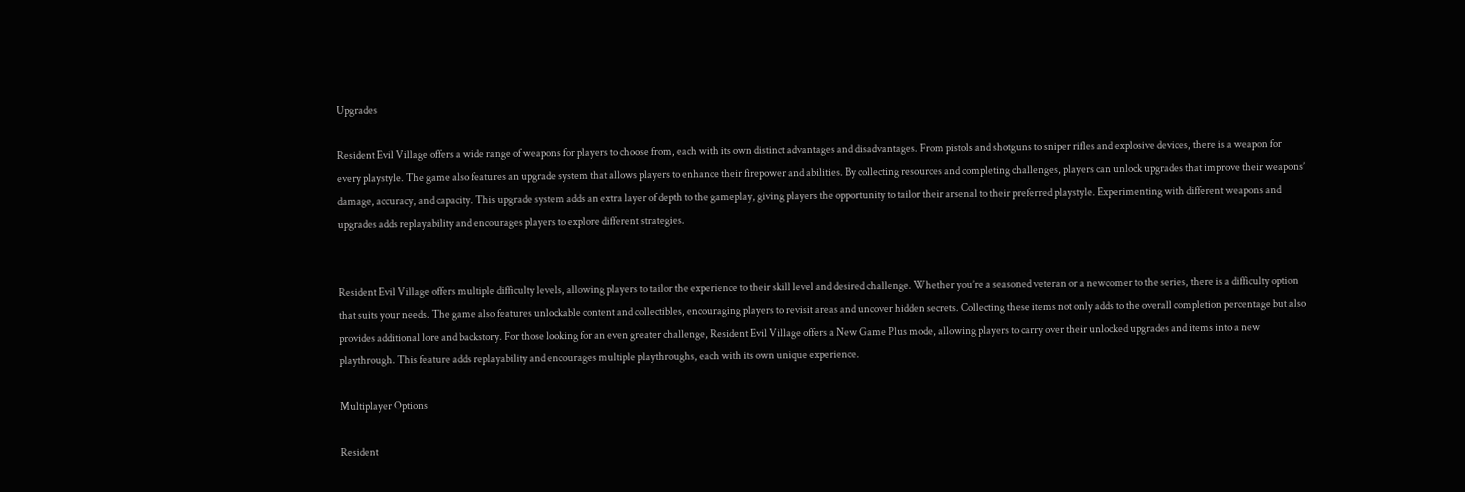Upgrades

Resident Evil Village offers a wide range of weapons for players to choose from, each with its own distinct advantages and disadvantages. From pistols and shotguns to sniper rifles and explosive devices, there is a weapon for every playstyle. The game also features an upgrade system that allows players to enhance their firepower and abilities. By collecting resources and completing challenges, players can unlock upgrades that improve their weapons’ damage, accuracy, and capacity. This upgrade system adds an extra layer of depth to the gameplay, giving players the opportunity to tailor their arsenal to their preferred playstyle. Experimenting with different weapons and upgrades adds replayability and encourages players to explore different strategies.


Resident Evil Village offers multiple difficulty levels, allowing players to tailor the experience to their skill level and desired challenge. Whether you’re a seasoned veteran or a newcomer to the series, there is a difficulty option that suits your needs. The game also features unlockable content and collectibles, encouraging players to revisit areas and uncover hidden secrets. Collecting these items not only adds to the overall completion percentage but also provides additional lore and backstory. For those looking for an even greater challenge, Resident Evil Village offers a New Game Plus mode, allowing players to carry over their unlocked upgrades and items into a new playthrough. This feature adds replayability and encourages multiple playthroughs, each with its own unique experience.

Multiplayer Options

Resident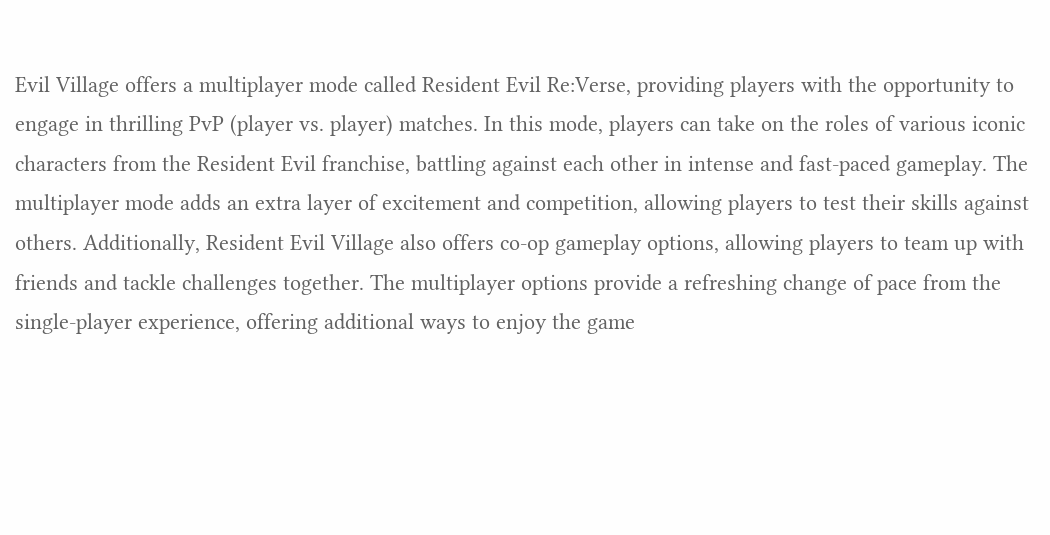Evil Village offers a multiplayer mode called Resident Evil Re:Verse, providing players with the opportunity to engage in thrilling PvP (player vs. player) matches. In this mode, players can take on the roles of various iconic characters from the Resident Evil franchise, battling against each other in intense and fast-paced gameplay. The multiplayer mode adds an extra layer of excitement and competition, allowing players to test their skills against others. Additionally, Resident Evil Village also offers co-op gameplay options, allowing players to team up with friends and tackle challenges together. The multiplayer options provide a refreshing change of pace from the single-player experience, offering additional ways to enjoy the game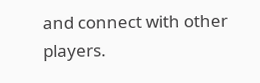and connect with other players.